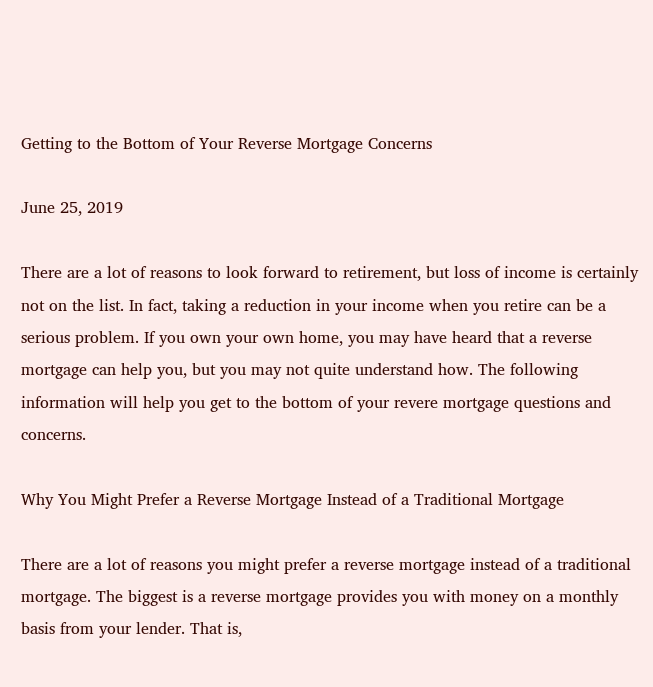Getting to the Bottom of Your Reverse Mortgage Concerns

June 25, 2019

There are a lot of reasons to look forward to retirement, but loss of income is certainly not on the list. In fact, taking a reduction in your income when you retire can be a serious problem. If you own your own home, you may have heard that a reverse mortgage can help you, but you may not quite understand how. The following information will help you get to the bottom of your revere mortgage questions and concerns.

Why You Might Prefer a Reverse Mortgage Instead of a Traditional Mortgage

There are a lot of reasons you might prefer a reverse mortgage instead of a traditional mortgage. The biggest is a reverse mortgage provides you with money on a monthly basis from your lender. That is,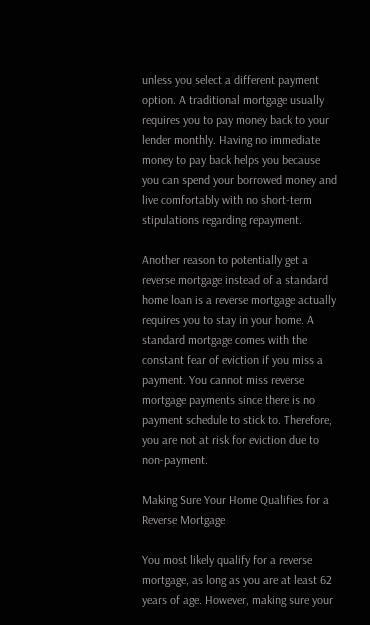unless you select a different payment option. A traditional mortgage usually requires you to pay money back to your lender monthly. Having no immediate money to pay back helps you because you can spend your borrowed money and live comfortably with no short-term stipulations regarding repayment.

Another reason to potentially get a reverse mortgage instead of a standard home loan is a reverse mortgage actually requires you to stay in your home. A standard mortgage comes with the constant fear of eviction if you miss a payment. You cannot miss reverse mortgage payments since there is no payment schedule to stick to. Therefore, you are not at risk for eviction due to non-payment.

Making Sure Your Home Qualifies for a Reverse Mortgage

You most likely qualify for a reverse mortgage, as long as you are at least 62 years of age. However, making sure your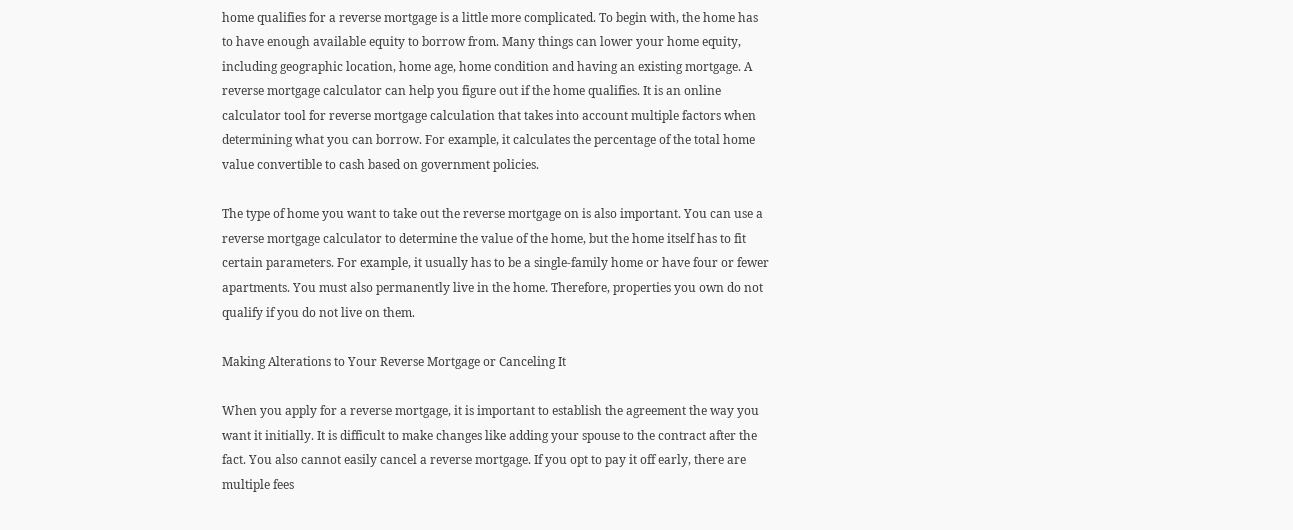home qualifies for a reverse mortgage is a little more complicated. To begin with, the home has to have enough available equity to borrow from. Many things can lower your home equity, including geographic location, home age, home condition and having an existing mortgage. A reverse mortgage calculator can help you figure out if the home qualifies. It is an online calculator tool for reverse mortgage calculation that takes into account multiple factors when determining what you can borrow. For example, it calculates the percentage of the total home value convertible to cash based on government policies.

The type of home you want to take out the reverse mortgage on is also important. You can use a reverse mortgage calculator to determine the value of the home, but the home itself has to fit certain parameters. For example, it usually has to be a single-family home or have four or fewer apartments. You must also permanently live in the home. Therefore, properties you own do not qualify if you do not live on them.

Making Alterations to Your Reverse Mortgage or Canceling It

When you apply for a reverse mortgage, it is important to establish the agreement the way you want it initially. It is difficult to make changes like adding your spouse to the contract after the fact. You also cannot easily cancel a reverse mortgage. If you opt to pay it off early, there are multiple fees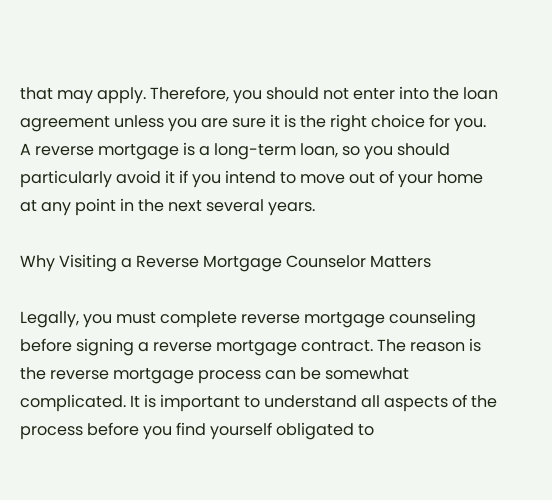that may apply. Therefore, you should not enter into the loan agreement unless you are sure it is the right choice for you. A reverse mortgage is a long-term loan, so you should particularly avoid it if you intend to move out of your home at any point in the next several years.

Why Visiting a Reverse Mortgage Counselor Matters

Legally, you must complete reverse mortgage counseling before signing a reverse mortgage contract. The reason is the reverse mortgage process can be somewhat complicated. It is important to understand all aspects of the process before you find yourself obligated to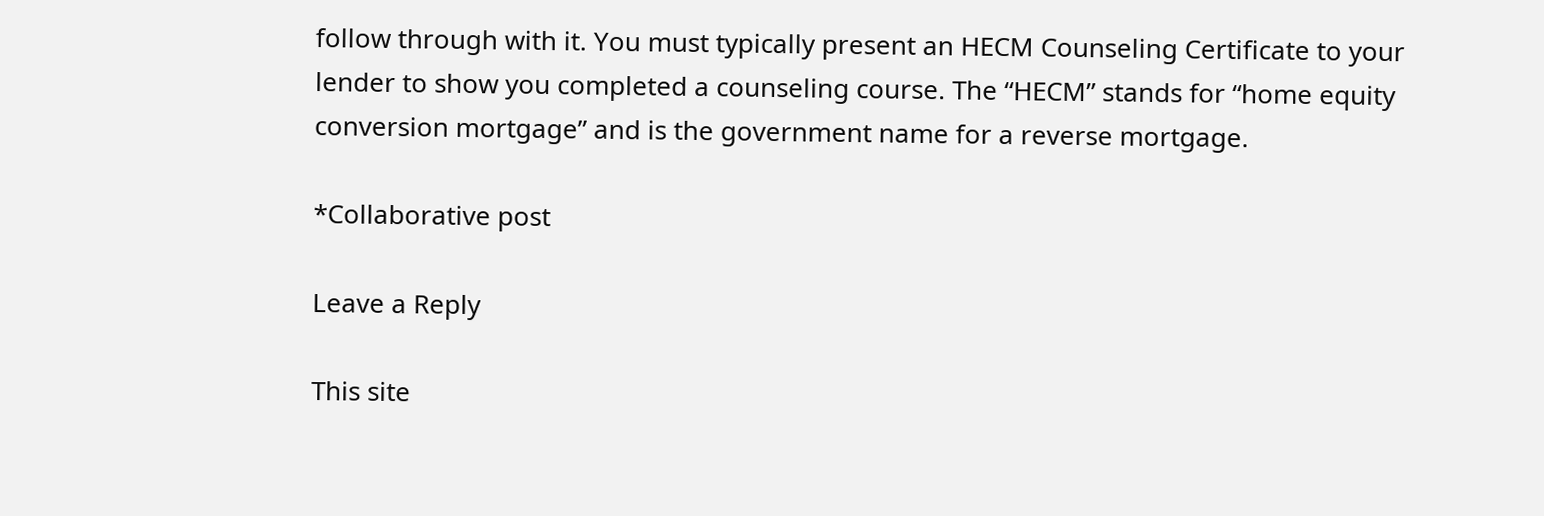follow through with it. You must typically present an HECM Counseling Certificate to your lender to show you completed a counseling course. The “HECM” stands for “home equity conversion mortgage” and is the government name for a reverse mortgage.

*Collaborative post

Leave a Reply

This site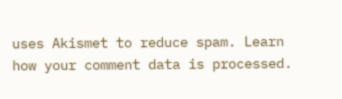uses Akismet to reduce spam. Learn how your comment data is processed.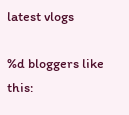latest vlogs

%d bloggers like this: